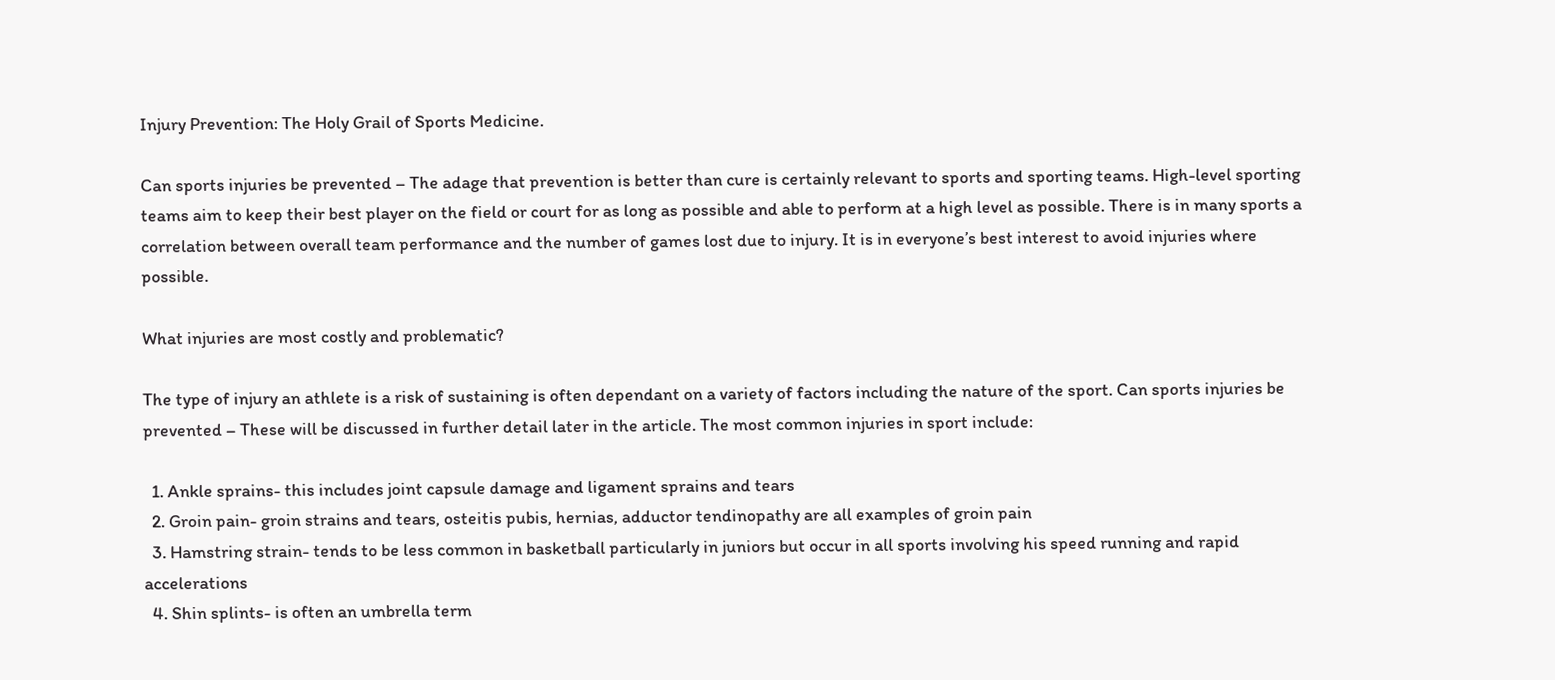Injury Prevention: The Holy Grail of Sports Medicine.

Can sports injuries be prevented – The adage that prevention is better than cure is certainly relevant to sports and sporting teams. High-level sporting teams aim to keep their best player on the field or court for as long as possible and able to perform at a high level as possible. There is in many sports a correlation between overall team performance and the number of games lost due to injury. It is in everyone’s best interest to avoid injuries where possible.

What injuries are most costly and problematic?

The type of injury an athlete is a risk of sustaining is often dependant on a variety of factors including the nature of the sport. Can sports injuries be prevented – These will be discussed in further detail later in the article. The most common injuries in sport include:

  1. Ankle sprains- this includes joint capsule damage and ligament sprains and tears
  2. Groin pain- groin strains and tears, osteitis pubis, hernias, adductor tendinopathy are all examples of groin pain
  3. Hamstring strain- tends to be less common in basketball particularly in juniors but occur in all sports involving his speed running and rapid accelerations
  4. Shin splints- is often an umbrella term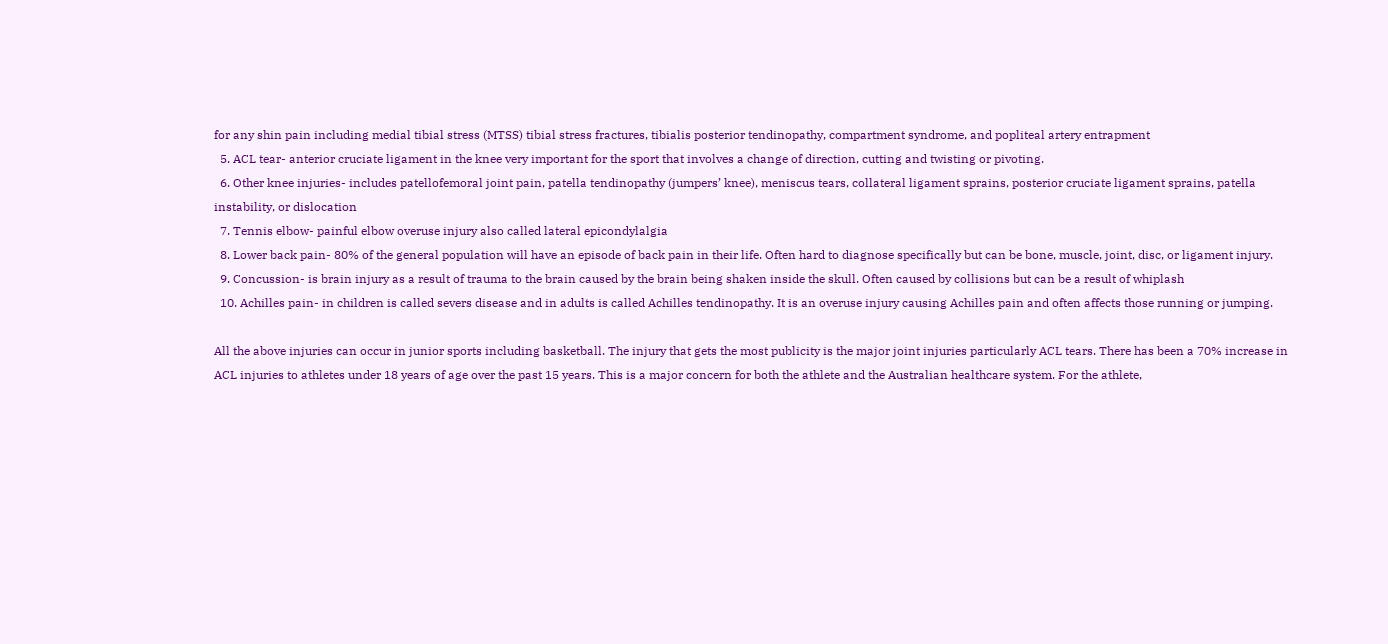for any shin pain including medial tibial stress (MTSS) tibial stress fractures, tibialis posterior tendinopathy, compartment syndrome, and popliteal artery entrapment
  5. ACL tear- anterior cruciate ligament in the knee very important for the sport that involves a change of direction, cutting and twisting or pivoting.
  6. Other knee injuries- includes patellofemoral joint pain, patella tendinopathy (jumpers’ knee), meniscus tears, collateral ligament sprains, posterior cruciate ligament sprains, patella instability, or dislocation
  7. Tennis elbow- painful elbow overuse injury also called lateral epicondylalgia
  8. Lower back pain- 80% of the general population will have an episode of back pain in their life. Often hard to diagnose specifically but can be bone, muscle, joint, disc, or ligament injury.
  9. Concussion- is brain injury as a result of trauma to the brain caused by the brain being shaken inside the skull. Often caused by collisions but can be a result of whiplash
  10. Achilles pain- in children is called severs disease and in adults is called Achilles tendinopathy. It is an overuse injury causing Achilles pain and often affects those running or jumping.

All the above injuries can occur in junior sports including basketball. The injury that gets the most publicity is the major joint injuries particularly ACL tears. There has been a 70% increase in ACL injuries to athletes under 18 years of age over the past 15 years. This is a major concern for both the athlete and the Australian healthcare system. For the athlete,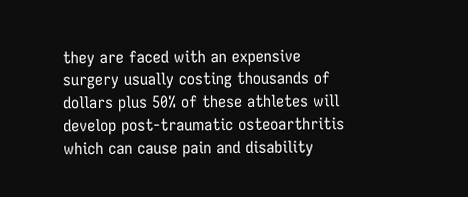they are faced with an expensive surgery usually costing thousands of dollars plus 50% of these athletes will develop post-traumatic osteoarthritis which can cause pain and disability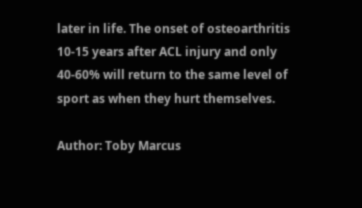later in life. The onset of osteoarthritis 10-15 years after ACL injury and only 40-60% will return to the same level of sport as when they hurt themselves.

Author: Toby Marcus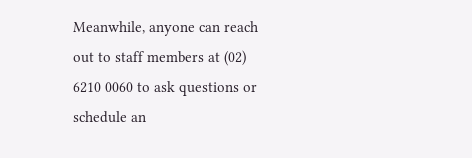Meanwhile, anyone can reach out to staff members at (02) 6210 0060 to ask questions or schedule an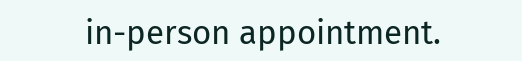in-person appointment.